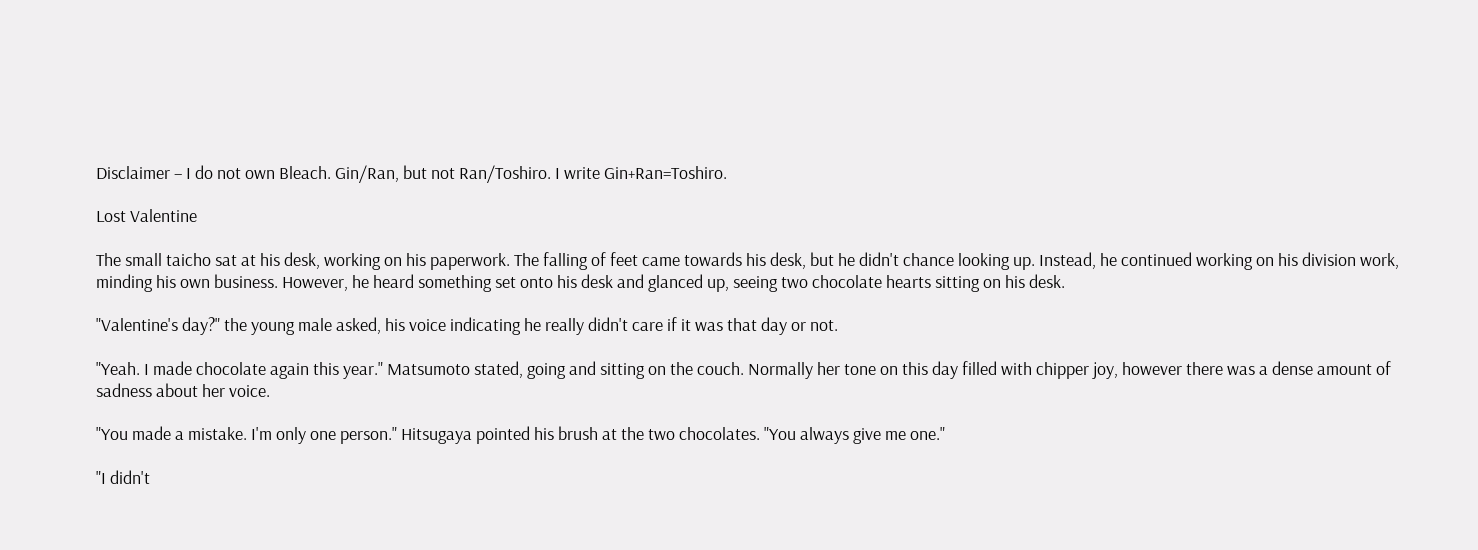Disclaimer – I do not own Bleach. Gin/Ran, but not Ran/Toshiro. I write Gin+Ran=Toshiro.

Lost Valentine

The small taicho sat at his desk, working on his paperwork. The falling of feet came towards his desk, but he didn't chance looking up. Instead, he continued working on his division work, minding his own business. However, he heard something set onto his desk and glanced up, seeing two chocolate hearts sitting on his desk.

"Valentine's day?" the young male asked, his voice indicating he really didn't care if it was that day or not.

"Yeah. I made chocolate again this year." Matsumoto stated, going and sitting on the couch. Normally her tone on this day filled with chipper joy, however there was a dense amount of sadness about her voice.

"You made a mistake. I'm only one person." Hitsugaya pointed his brush at the two chocolates. "You always give me one."

"I didn't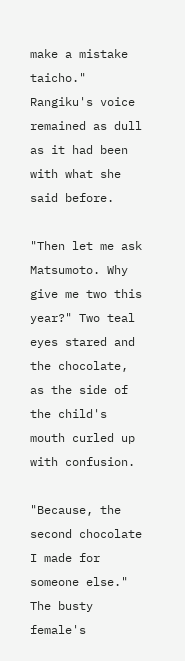make a mistake taicho." Rangiku's voice remained as dull as it had been with what she said before.

"Then let me ask Matsumoto. Why give me two this year?" Two teal eyes stared and the chocolate, as the side of the child's mouth curled up with confusion.

"Because, the second chocolate I made for someone else." The busty female's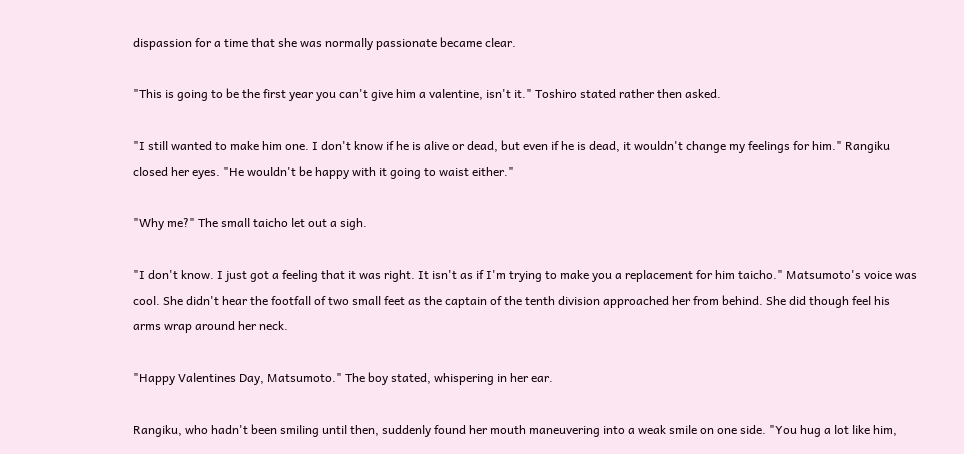dispassion for a time that she was normally passionate became clear.

"This is going to be the first year you can't give him a valentine, isn't it." Toshiro stated rather then asked.

"I still wanted to make him one. I don't know if he is alive or dead, but even if he is dead, it wouldn't change my feelings for him." Rangiku closed her eyes. "He wouldn't be happy with it going to waist either."

"Why me?" The small taicho let out a sigh.

"I don't know. I just got a feeling that it was right. It isn't as if I'm trying to make you a replacement for him taicho." Matsumoto's voice was cool. She didn't hear the footfall of two small feet as the captain of the tenth division approached her from behind. She did though feel his arms wrap around her neck.

"Happy Valentines Day, Matsumoto." The boy stated, whispering in her ear.

Rangiku, who hadn't been smiling until then, suddenly found her mouth maneuvering into a weak smile on one side. "You hug a lot like him,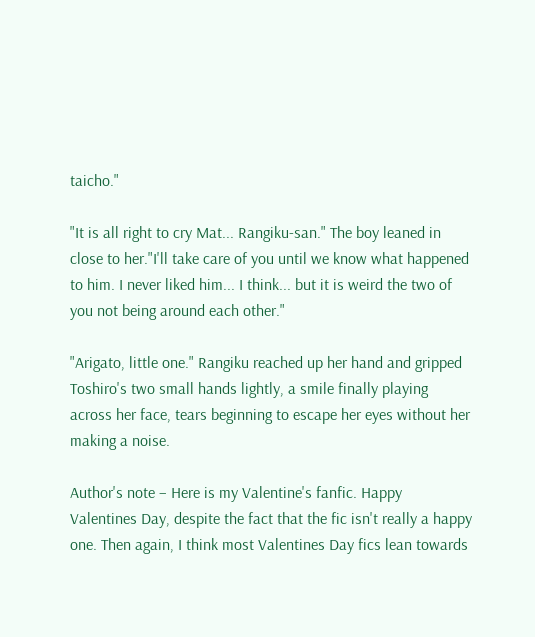taicho."

"It is all right to cry Mat... Rangiku-san." The boy leaned in close to her."I'll take care of you until we know what happened to him. I never liked him... I think... but it is weird the two of you not being around each other."

"Arigato, little one." Rangiku reached up her hand and gripped Toshiro's two small hands lightly, a smile finally playing across her face, tears beginning to escape her eyes without her making a noise.

Author's note – Here is my Valentine's fanfic. Happy Valentines Day, despite the fact that the fic isn't really a happy one. Then again, I think most Valentines Day fics lean towards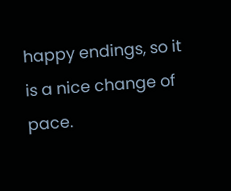happy endings, so it is a nice change of pace.